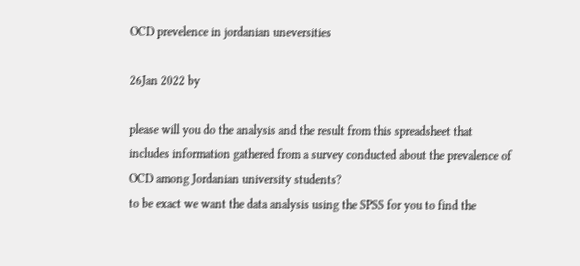OCD prevelence in jordanian uneversities

26Jan 2022 by

please will you do the analysis and the result from this spreadsheet that includes information gathered from a survey conducted about the prevalence of OCD among Jordanian university students?
to be exact we want the data analysis using the SPSS for you to find the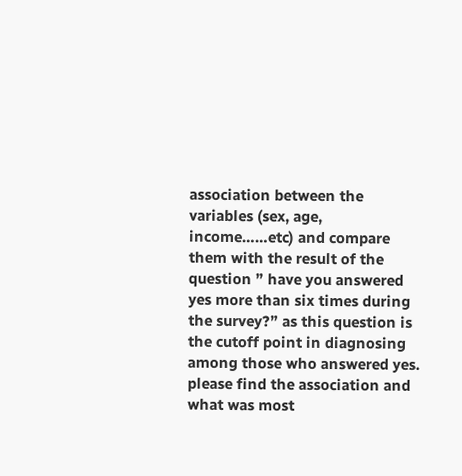association between the variables (sex, age, income……etc) and compare them with the result of the question ” have you answered yes more than six times during the survey?” as this question is the cutoff point in diagnosing among those who answered yes.
please find the association and what was most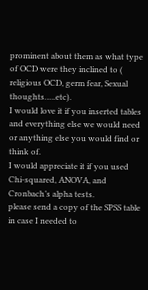prominent about them as what type of OCD were they inclined to ( religious OCD, germ fear, Sexual thoughts…..etc).
I would love it if you inserted tables and everything else we would need or anything else you would find or think of.
I would appreciate it if you used Chi-squared, ANOVA, and Cronbach’s alpha tests.
please send a copy of the SPSS table in case I needed to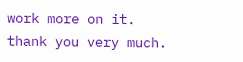work more on it.
thank you very much.